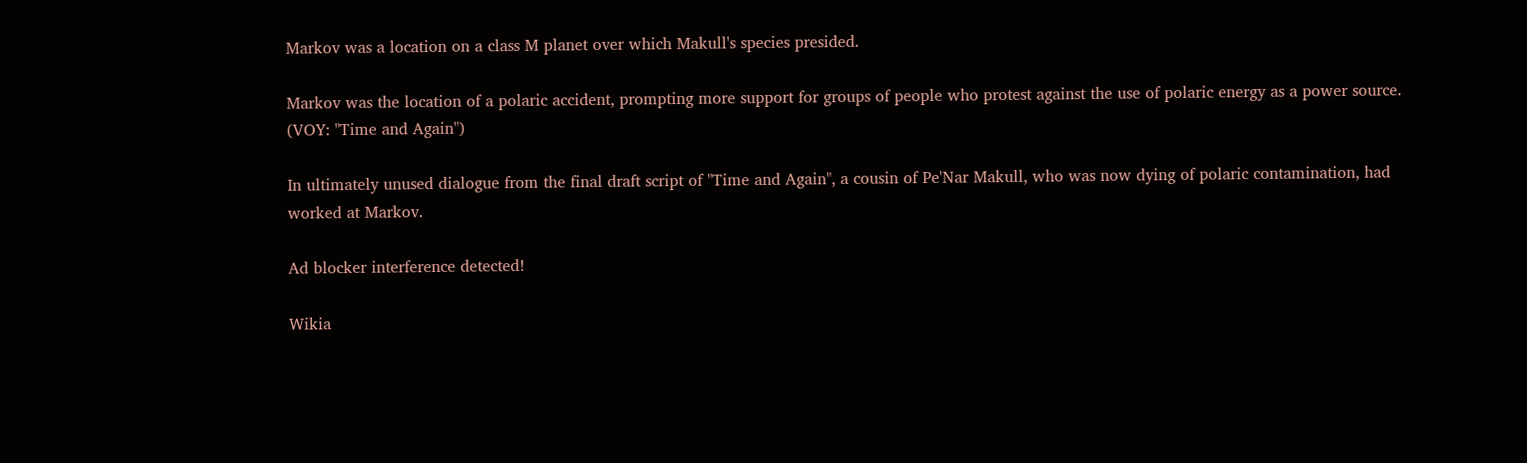Markov was a location on a class M planet over which Makull's species presided.

Markov was the location of a polaric accident, prompting more support for groups of people who protest against the use of polaric energy as a power source. (VOY: "Time and Again")

In ultimately unused dialogue from the final draft script of "Time and Again", a cousin of Pe'Nar Makull, who was now dying of polaric contamination, had worked at Markov.

Ad blocker interference detected!

Wikia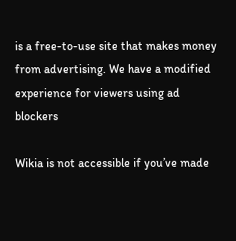is a free-to-use site that makes money from advertising. We have a modified experience for viewers using ad blockers

Wikia is not accessible if you’ve made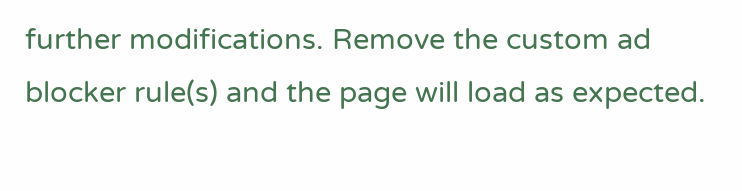further modifications. Remove the custom ad blocker rule(s) and the page will load as expected.